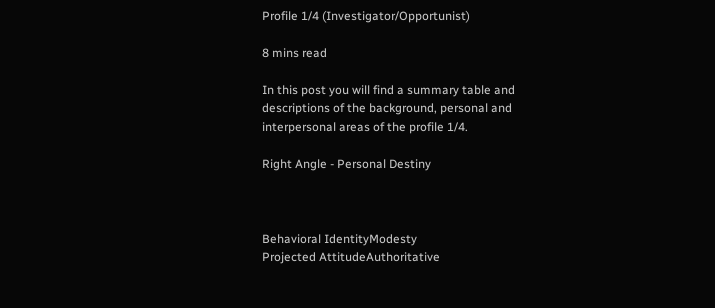Profile 1/4 (Investigator/Opportunist)

8 mins read

In this post you will find a summary table and descriptions of the background, personal and interpersonal areas of the profile 1/4.

Right Angle - Personal Destiny



Behavioral IdentityModesty
Projected AttitudeAuthoritative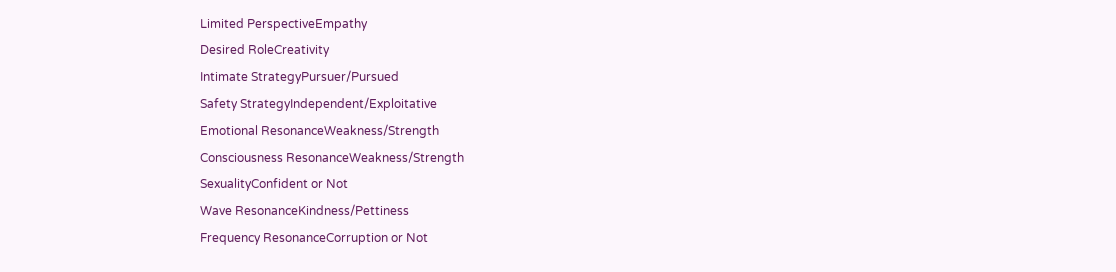Limited PerspectiveEmpathy
Desired RoleCreativity
Intimate StrategyPursuer/Pursued
Safety StrategyIndependent/Exploitative
Emotional ResonanceWeakness/Strength
Consciousness ResonanceWeakness/Strength
SexualityConfident or Not
Wave ResonanceKindness/Pettiness
Frequency ResonanceCorruption or Not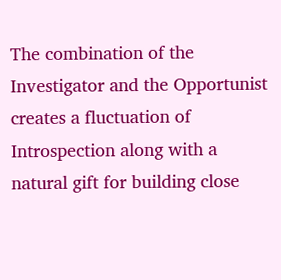The combination of the Investigator and the Opportunist creates a fluctuation of Introspection along with a natural gift for building close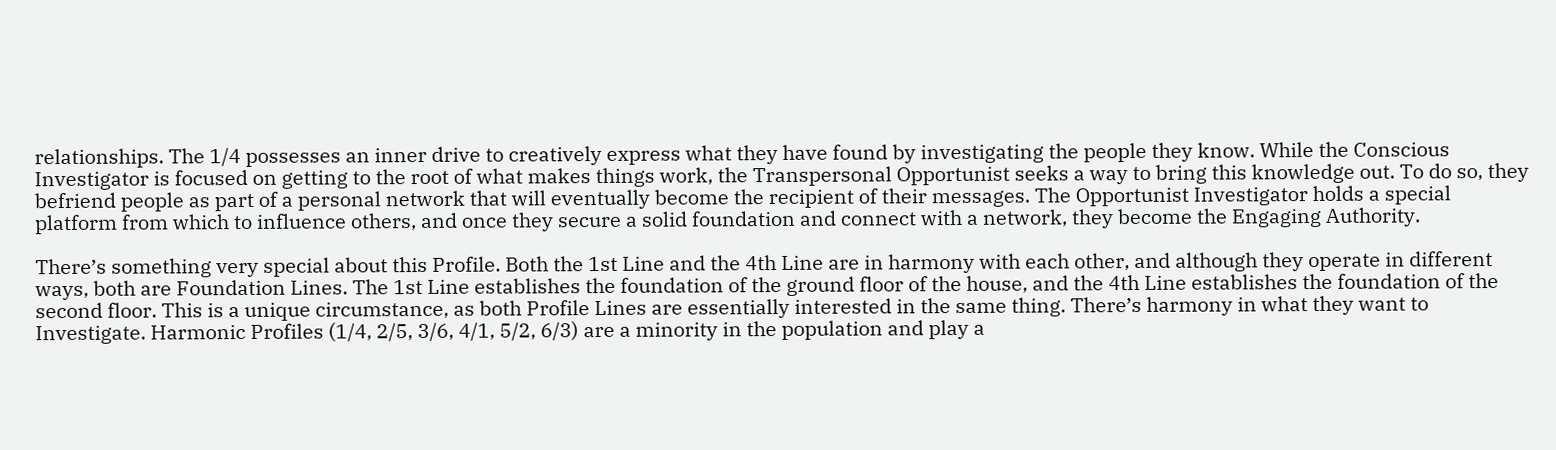relationships. The 1/4 possesses an inner drive to creatively express what they have found by investigating the people they know. While the Conscious Investigator is focused on getting to the root of what makes things work, the Transpersonal Opportunist seeks a way to bring this knowledge out. To do so, they befriend people as part of a personal network that will eventually become the recipient of their messages. The Opportunist Investigator holds a special platform from which to influence others, and once they secure a solid foundation and connect with a network, they become the Engaging Authority.

There’s something very special about this Profile. Both the 1st Line and the 4th Line are in harmony with each other, and although they operate in different ways, both are Foundation Lines. The 1st Line establishes the foundation of the ground floor of the house, and the 4th Line establishes the foundation of the second floor. This is a unique circumstance, as both Profile Lines are essentially interested in the same thing. There’s harmony in what they want to Investigate. Harmonic Profiles (1/4, 2/5, 3/6, 4/1, 5/2, 6/3) are a minority in the population and play a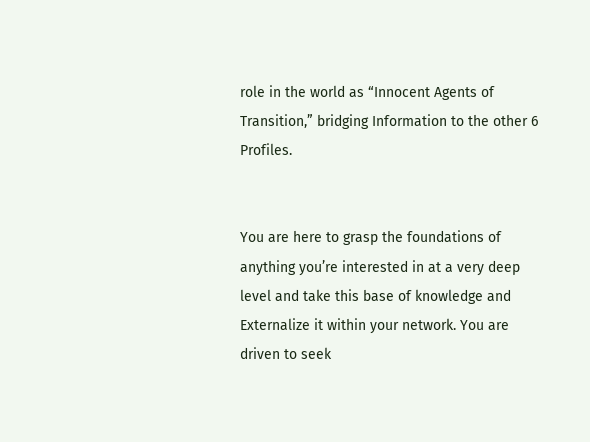role in the world as “Innocent Agents of Transition,” bridging Information to the other 6 Profiles.


You are here to grasp the foundations of anything you’re interested in at a very deep level and take this base of knowledge and Externalize it within your network. You are driven to seek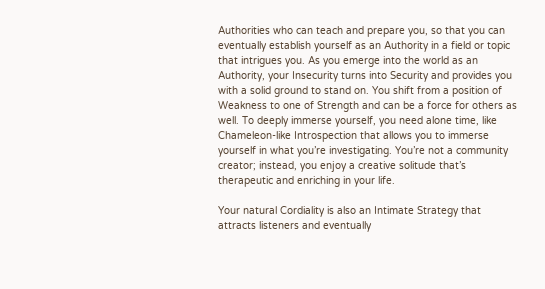Authorities who can teach and prepare you, so that you can eventually establish yourself as an Authority in a field or topic that intrigues you. As you emerge into the world as an Authority, your Insecurity turns into Security and provides you with a solid ground to stand on. You shift from a position of Weakness to one of Strength and can be a force for others as well. To deeply immerse yourself, you need alone time, like Chameleon-like Introspection that allows you to immerse yourself in what you’re investigating. You’re not a community creator; instead, you enjoy a creative solitude that’s therapeutic and enriching in your life.

Your natural Cordiality is also an Intimate Strategy that attracts listeners and eventually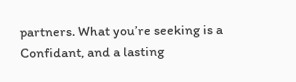partners. What you’re seeking is a Confidant, and a lasting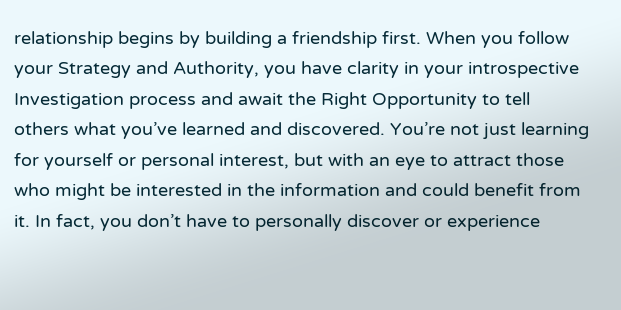relationship begins by building a friendship first. When you follow your Strategy and Authority, you have clarity in your introspective Investigation process and await the Right Opportunity to tell others what you’ve learned and discovered. You’re not just learning for yourself or personal interest, but with an eye to attract those who might be interested in the information and could benefit from it. In fact, you don’t have to personally discover or experience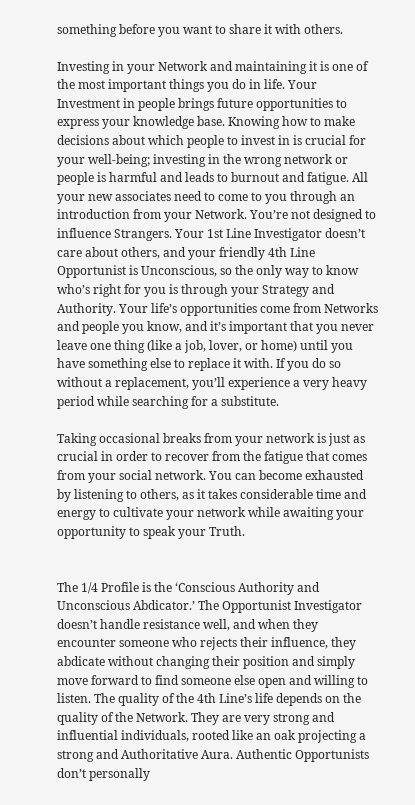something before you want to share it with others.

Investing in your Network and maintaining it is one of the most important things you do in life. Your Investment in people brings future opportunities to express your knowledge base. Knowing how to make decisions about which people to invest in is crucial for your well-being; investing in the wrong network or people is harmful and leads to burnout and fatigue. All your new associates need to come to you through an introduction from your Network. You’re not designed to influence Strangers. Your 1st Line Investigator doesn’t care about others, and your friendly 4th Line Opportunist is Unconscious, so the only way to know who’s right for you is through your Strategy and Authority. Your life’s opportunities come from Networks and people you know, and it’s important that you never leave one thing (like a job, lover, or home) until you have something else to replace it with. If you do so without a replacement, you’ll experience a very heavy period while searching for a substitute.

Taking occasional breaks from your network is just as crucial in order to recover from the fatigue that comes from your social network. You can become exhausted by listening to others, as it takes considerable time and energy to cultivate your network while awaiting your opportunity to speak your Truth.


The 1/4 Profile is the ‘Conscious Authority and Unconscious Abdicator.’ The Opportunist Investigator doesn’t handle resistance well, and when they encounter someone who rejects their influence, they abdicate without changing their position and simply move forward to find someone else open and willing to listen. The quality of the 4th Line’s life depends on the quality of the Network. They are very strong and influential individuals, rooted like an oak projecting a strong and Authoritative Aura. Authentic Opportunists don’t personally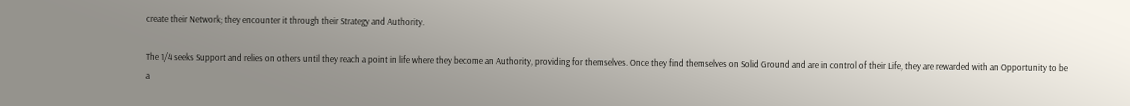create their Network; they encounter it through their Strategy and Authority.

The 1/4 seeks Support and relies on others until they reach a point in life where they become an Authority, providing for themselves. Once they find themselves on Solid Ground and are in control of their Life, they are rewarded with an Opportunity to be a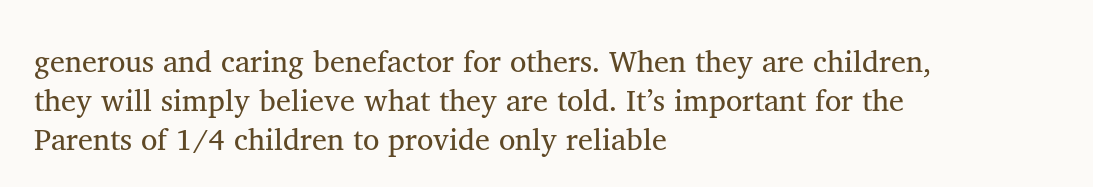generous and caring benefactor for others. When they are children, they will simply believe what they are told. It’s important for the Parents of 1/4 children to provide only reliable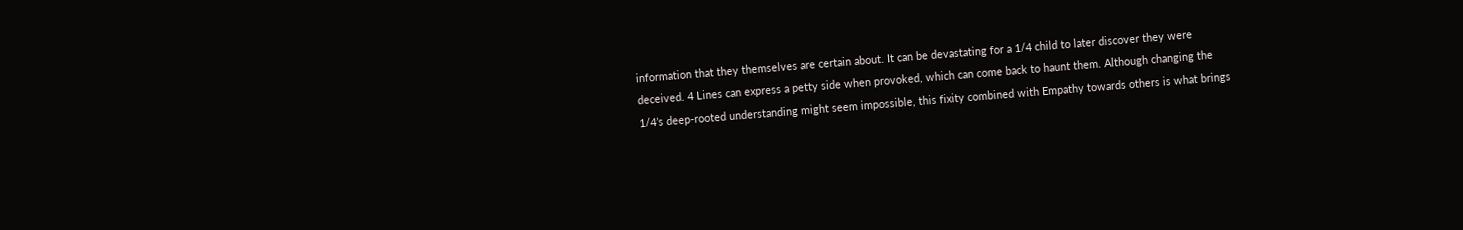information that they themselves are certain about. It can be devastating for a 1/4 child to later discover they were deceived. 4 Lines can express a petty side when provoked, which can come back to haunt them. Although changing the 1/4’s deep-rooted understanding might seem impossible, this fixity combined with Empathy towards others is what brings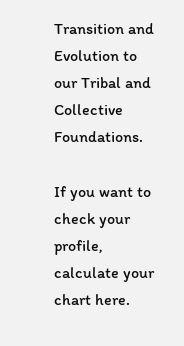Transition and Evolution to our Tribal and Collective Foundations.

If you want to check your profile, calculate your chart here.